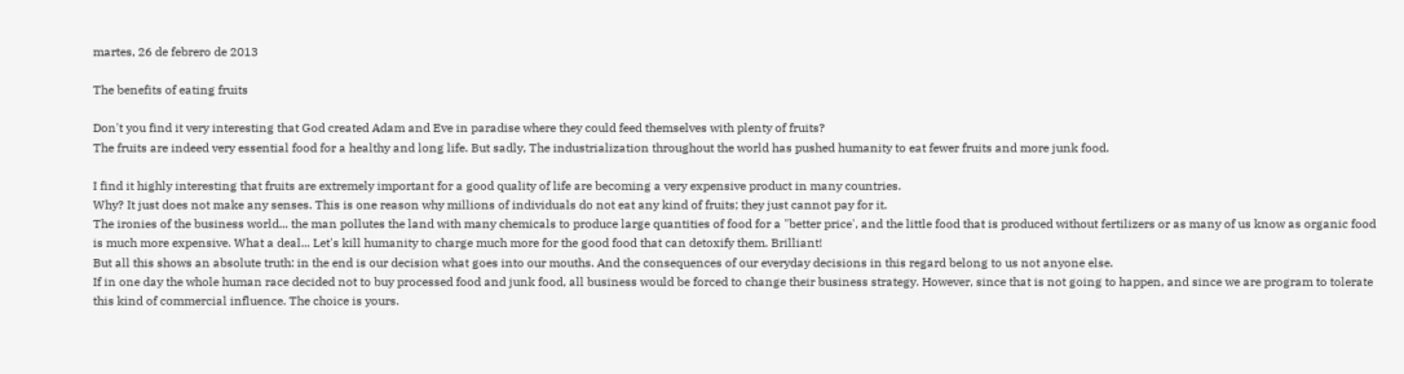martes, 26 de febrero de 2013

The benefits of eating fruits

Don't you find it very interesting that God created Adam and Eve in paradise where they could feed themselves with plenty of fruits?
The fruits are indeed very essential food for a healthy and long life. But sadly, The industrialization throughout the world has pushed humanity to eat fewer fruits and more junk food.

I find it highly interesting that fruits are extremely important for a good quality of life are becoming a very expensive product in many countries.
Why? It just does not make any senses. This is one reason why millions of individuals do not eat any kind of fruits; they just cannot pay for it.
The ironies of the business world... the man pollutes the land with many chemicals to produce large quantities of food for a "better price', and the little food that is produced without fertilizers or as many of us know as organic food is much more expensive. What a deal... Let's kill humanity to charge much more for the good food that can detoxify them. Brilliant!
But all this shows an absolute truth: in the end is our decision what goes into our mouths. And the consequences of our everyday decisions in this regard belong to us not anyone else.
If in one day the whole human race decided not to buy processed food and junk food, all business would be forced to change their business strategy. However, since that is not going to happen, and since we are program to tolerate this kind of commercial influence. The choice is yours.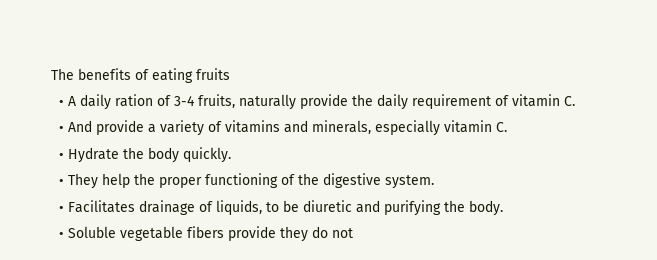The benefits of eating fruits
  • A daily ration of 3-4 fruits, naturally provide the daily requirement of vitamin C.
  • And provide a variety of vitamins and minerals, especially vitamin C.
  • Hydrate the body quickly.
  • They help the proper functioning of the digestive system.
  • Facilitates drainage of liquids, to be diuretic and purifying the body.
  • Soluble vegetable fibers provide they do not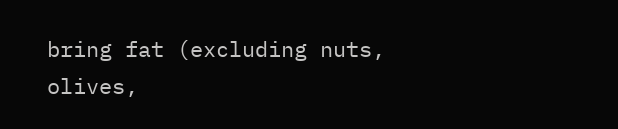bring fat (excluding nuts, olives,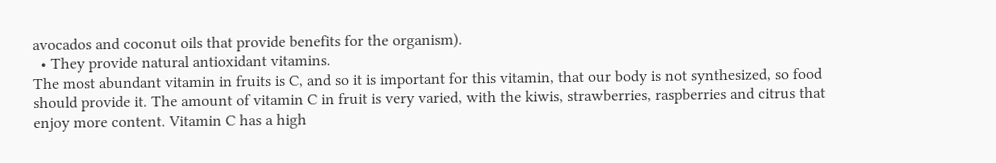avocados and coconut oils that provide benefits for the organism).
  • They provide natural antioxidant vitamins.
The most abundant vitamin in fruits is C, and so it is important for this vitamin, that our body is not synthesized, so food should provide it. The amount of vitamin C in fruit is very varied, with the kiwis, strawberries, raspberries and citrus that enjoy more content. Vitamin C has a high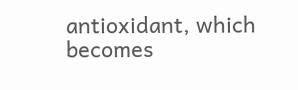antioxidant, which becomes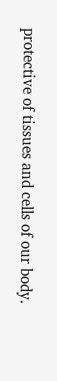protective of tissues and cells of our body.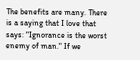The benefits are many. There is a saying that I love that says: "Ignorance is the worst enemy of man." If we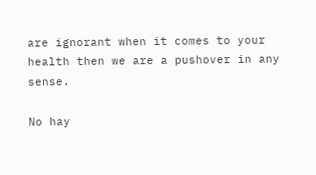are ignorant when it comes to your health then we are a pushover in any sense.

No hay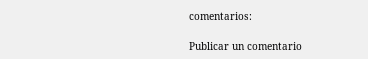comentarios:

Publicar un comentario